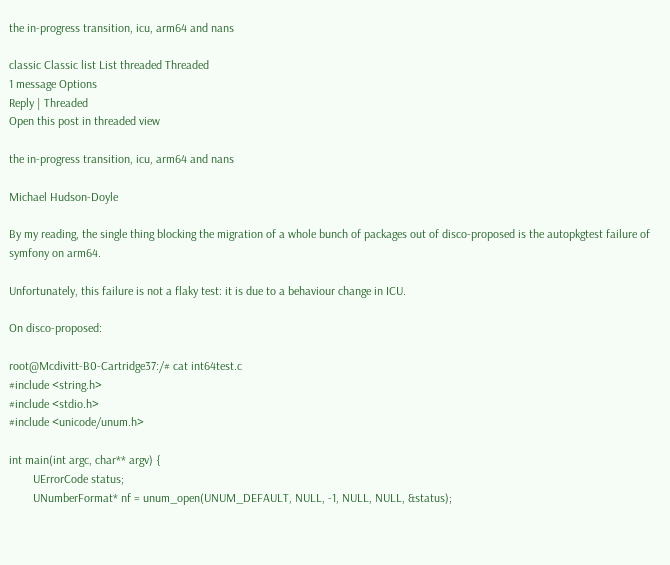the in-progress transition, icu, arm64 and nans

classic Classic list List threaded Threaded
1 message Options
Reply | Threaded
Open this post in threaded view

the in-progress transition, icu, arm64 and nans

Michael Hudson-Doyle

By my reading, the single thing blocking the migration of a whole bunch of packages out of disco-proposed is the autopkgtest failure of symfony on arm64.

Unfortunately, this failure is not a flaky test: it is due to a behaviour change in ICU.

On disco-proposed:

root@Mcdivitt-B0-Cartridge37:/# cat int64test.c
#include <string.h>
#include <stdio.h>
#include <unicode/unum.h>

int main(int argc, char** argv) {
        UErrorCode status;
        UNumberFormat* nf = unum_open(UNUM_DEFAULT, NULL, -1, NULL, NULL, &status);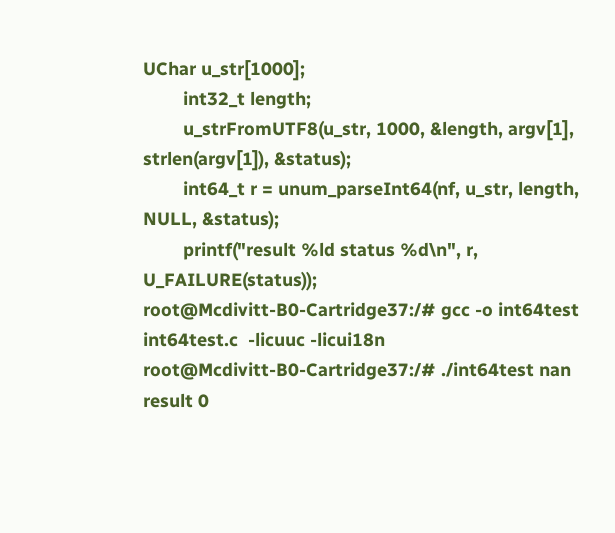UChar u_str[1000];
        int32_t length;
        u_strFromUTF8(u_str, 1000, &length, argv[1], strlen(argv[1]), &status);
        int64_t r = unum_parseInt64(nf, u_str, length, NULL, &status);
        printf("result %ld status %d\n", r, U_FAILURE(status));
root@Mcdivitt-B0-Cartridge37:/# gcc -o int64test int64test.c  -licuuc -licui18n
root@Mcdivitt-B0-Cartridge37:/# ./int64test nan
result 0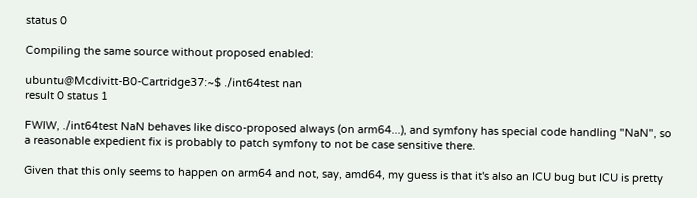status 0

Compiling the same source without proposed enabled:

ubuntu@Mcdivitt-B0-Cartridge37:~$ ./int64test nan
result 0 status 1

FWIW, ./int64test NaN behaves like disco-proposed always (on arm64...), and symfony has special code handling "NaN", so a reasonable expedient fix is probably to patch symfony to not be case sensitive there.

Given that this only seems to happen on arm64 and not, say, amd64, my guess is that it's also an ICU bug but ICU is pretty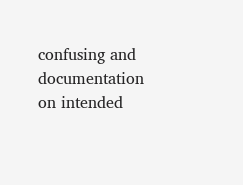confusing and documentation on intended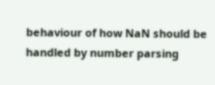behaviour of how NaN should be handled by number parsing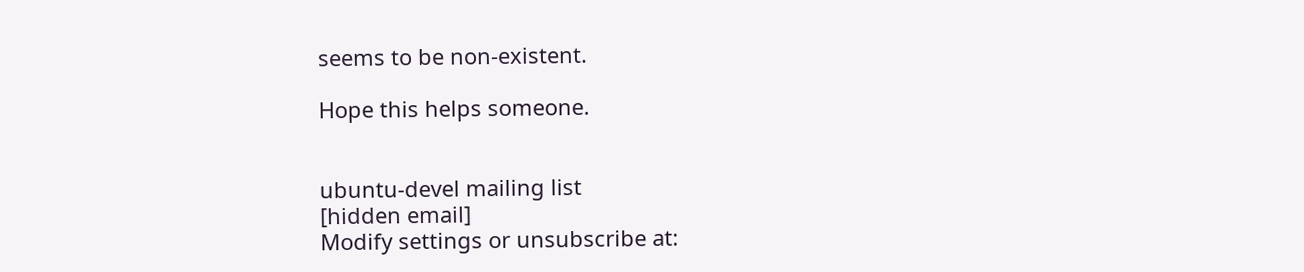seems to be non-existent.

Hope this helps someone.


ubuntu-devel mailing list
[hidden email]
Modify settings or unsubscribe at: